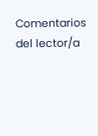Comentarios del lector/a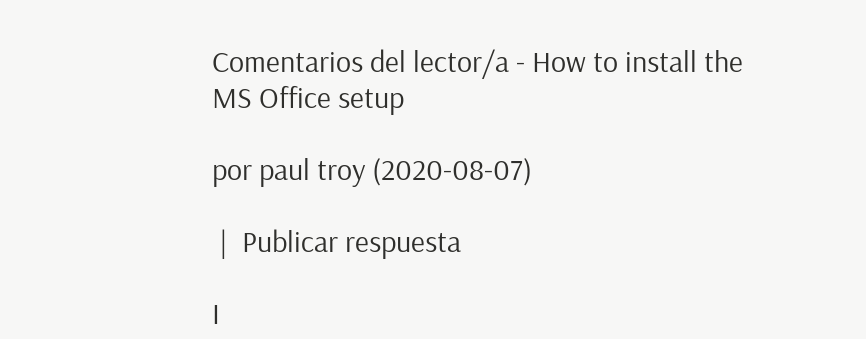Comentarios del lector/a - How to install the MS Office setup

por paul troy (2020-08-07)

 |  Publicar respuesta

I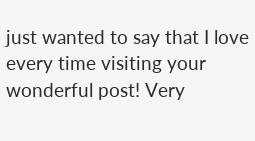just wanted to say that I love every time visiting your wonderful post! Very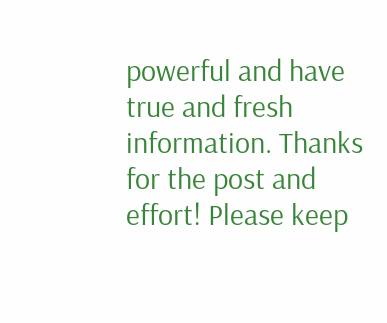powerful and have true and fresh information. Thanks for the post and effort! Please keep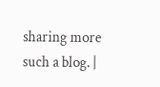sharing more such a blog. |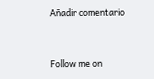Añadir comentario


Follow me on